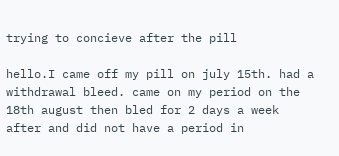trying to concieve after the pill

hello.I came off my pill on july 15th. had a withdrawal bleed. came on my period on the 18th august then bled for 2 days a week after and did not have a period in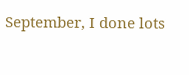September, I done lots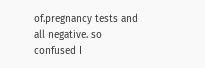of.pregnancy tests and all negative. so confused I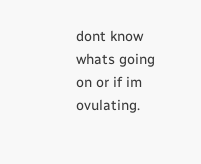dont know whats going on or if im ovulating.